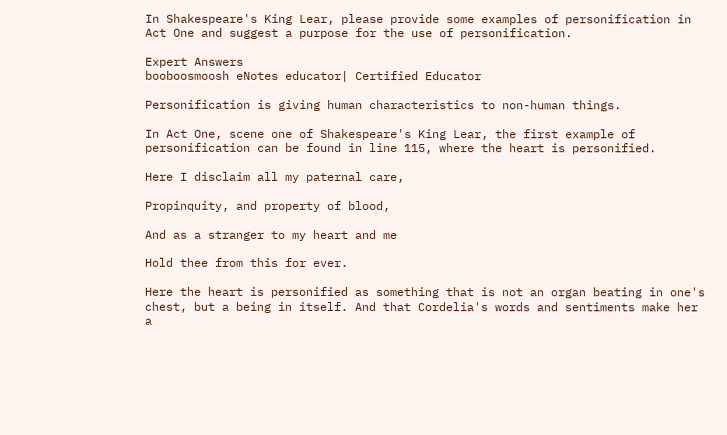In Shakespeare's King Lear, please provide some examples of personification in Act One and suggest a purpose for the use of personification.

Expert Answers
booboosmoosh eNotes educator| Certified Educator

Personification is giving human characteristics to non-human things.

In Act One, scene one of Shakespeare's King Lear, the first example of personification can be found in line 115, where the heart is personified.

Here I disclaim all my paternal care,

Propinquity, and property of blood,

And as a stranger to my heart and me

Hold thee from this for ever.

Here the heart is personified as something that is not an organ beating in one's chest, but a being in itself. And that Cordelia's words and sentiments make her a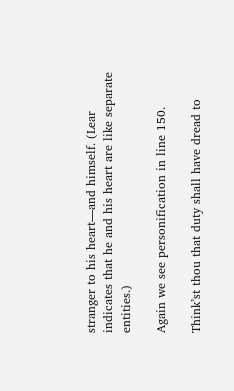stranger to his heart—and himself. (Lear indicates that he and his heart are like separate entities.)

Again we see personification in line 150.

Think’st thou that duty shall have dread to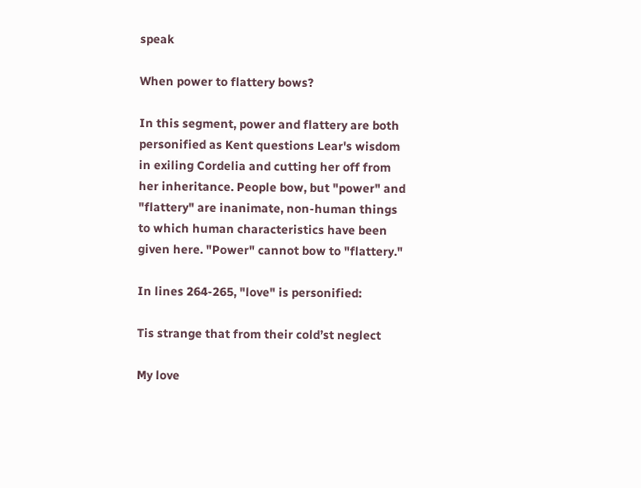speak

When power to flattery bows?

In this segment, power and flattery are both personified as Kent questions Lear's wisdom in exiling Cordelia and cutting her off from her inheritance. People bow, but "power" and "flattery" are inanimate, non-human things to which human characteristics have been given here. "Power" cannot bow to "flattery."

In lines 264-265, "love" is personified:

Tis strange that from their cold’st neglect

My love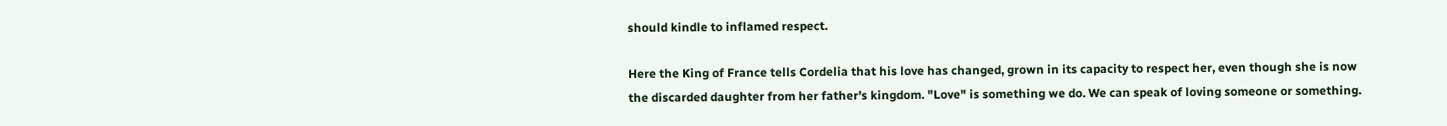should kindle to inflamed respect.

Here the King of France tells Cordelia that his love has changed, grown in its capacity to respect her, even though she is now the discarded daughter from her father's kingdom. "Love" is something we do. We can speak of loving someone or something.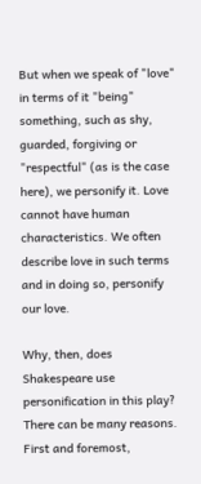But when we speak of "love" in terms of it "being" something, such as shy, guarded, forgiving or "respectful" (as is the case here), we personify it. Love cannot have human characteristics. We often describe love in such terms and in doing so, personify our love.

Why, then, does Shakespeare use personification in this play? There can be many reasons. First and foremost,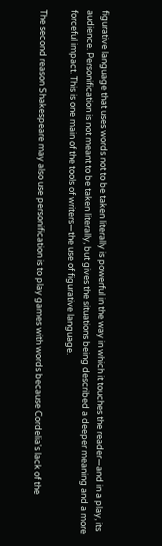figurative language that uses words not to be taken literally is powerful in the way in which it touches the reader—and in a play, its audience. Personification is not meant to be taken literally, but gives the situations being described a deeper meaning and a more forceful impact. This is one main of the tools of writers—the use of figurative language.

The second reason Shakespeare may also use personification is to play games with words because Cordelia's lack of the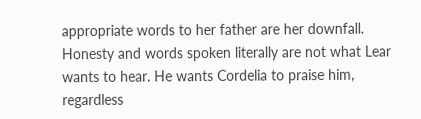appropriate words to her father are her downfall. Honesty and words spoken literally are not what Lear wants to hear. He wants Cordelia to praise him, regardless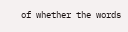of whether the words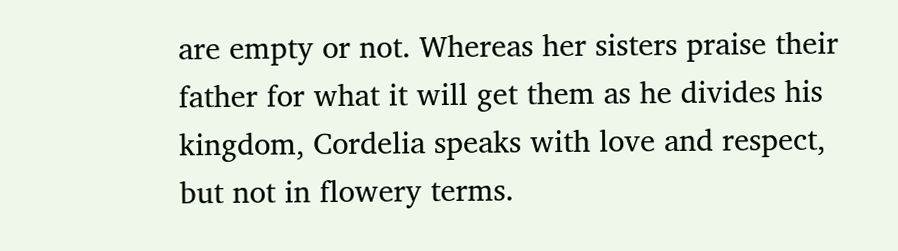are empty or not. Whereas her sisters praise their father for what it will get them as he divides his kingdom, Cordelia speaks with love and respect, but not in flowery terms.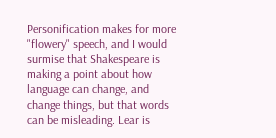Personification makes for more "flowery" speech, and I would surmise that Shakespeare is making a point about how language can change, and change things, but that words can be misleading. Lear is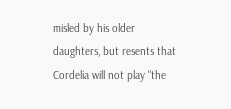misled by his older daughters, but resents that Cordelia will not play "the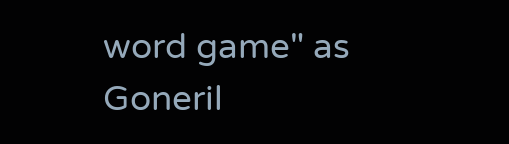word game" as Goneril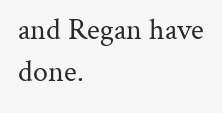and Regan have done.